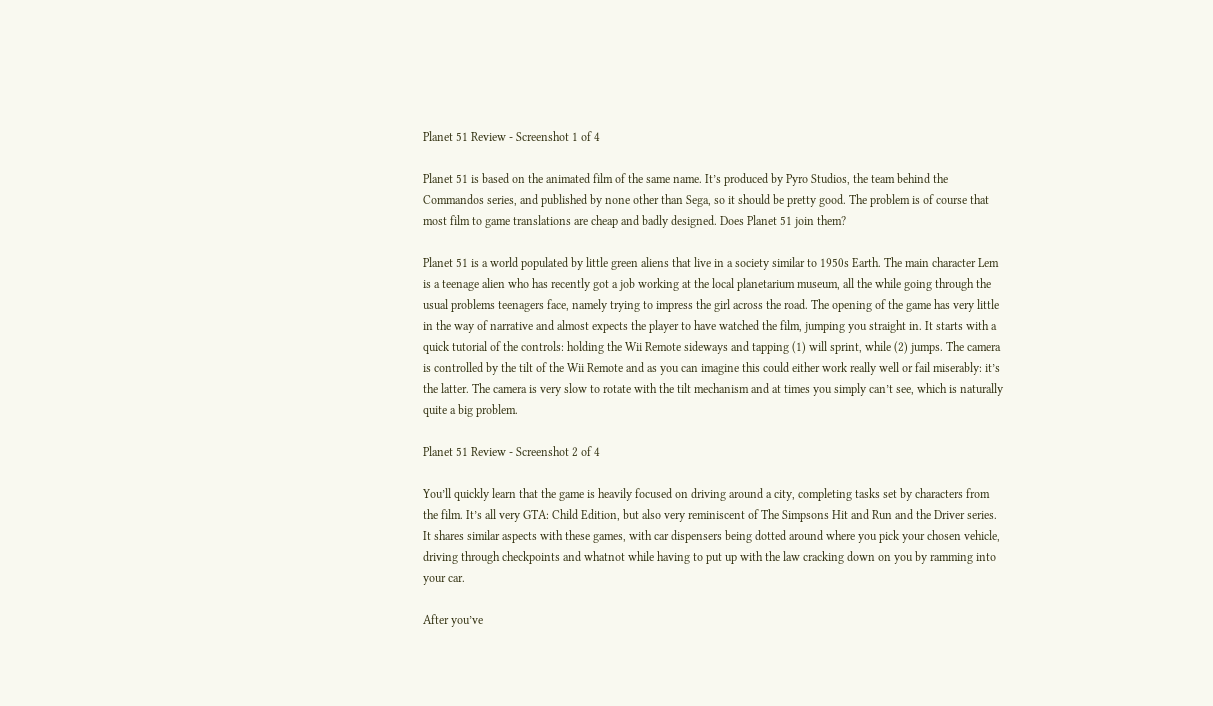Planet 51 Review - Screenshot 1 of 4

Planet 51 is based on the animated film of the same name. It’s produced by Pyro Studios, the team behind the Commandos series, and published by none other than Sega, so it should be pretty good. The problem is of course that most film to game translations are cheap and badly designed. Does Planet 51 join them?

Planet 51 is a world populated by little green aliens that live in a society similar to 1950s Earth. The main character Lem is a teenage alien who has recently got a job working at the local planetarium museum, all the while going through the usual problems teenagers face, namely trying to impress the girl across the road. The opening of the game has very little in the way of narrative and almost expects the player to have watched the film, jumping you straight in. It starts with a quick tutorial of the controls: holding the Wii Remote sideways and tapping (1) will sprint, while (2) jumps. The camera is controlled by the tilt of the Wii Remote and as you can imagine this could either work really well or fail miserably: it’s the latter. The camera is very slow to rotate with the tilt mechanism and at times you simply can’t see, which is naturally quite a big problem.

Planet 51 Review - Screenshot 2 of 4

You’ll quickly learn that the game is heavily focused on driving around a city, completing tasks set by characters from the film. It’s all very GTA: Child Edition, but also very reminiscent of The Simpsons Hit and Run and the Driver series. It shares similar aspects with these games, with car dispensers being dotted around where you pick your chosen vehicle, driving through checkpoints and whatnot while having to put up with the law cracking down on you by ramming into your car.

After you’ve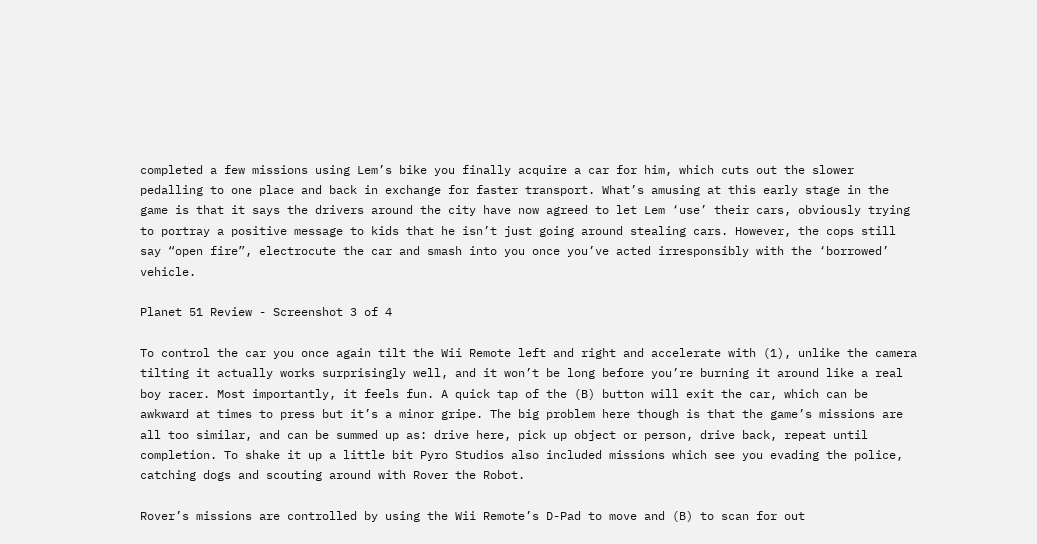completed a few missions using Lem’s bike you finally acquire a car for him, which cuts out the slower pedalling to one place and back in exchange for faster transport. What’s amusing at this early stage in the game is that it says the drivers around the city have now agreed to let Lem ‘use’ their cars, obviously trying to portray a positive message to kids that he isn’t just going around stealing cars. However, the cops still say “open fire”, electrocute the car and smash into you once you’ve acted irresponsibly with the ‘borrowed’ vehicle.

Planet 51 Review - Screenshot 3 of 4

To control the car you once again tilt the Wii Remote left and right and accelerate with (1), unlike the camera tilting it actually works surprisingly well, and it won’t be long before you’re burning it around like a real boy racer. Most importantly, it feels fun. A quick tap of the (B) button will exit the car, which can be awkward at times to press but it’s a minor gripe. The big problem here though is that the game’s missions are all too similar, and can be summed up as: drive here, pick up object or person, drive back, repeat until completion. To shake it up a little bit Pyro Studios also included missions which see you evading the police, catching dogs and scouting around with Rover the Robot.

Rover’s missions are controlled by using the Wii Remote’s D-Pad to move and (B) to scan for out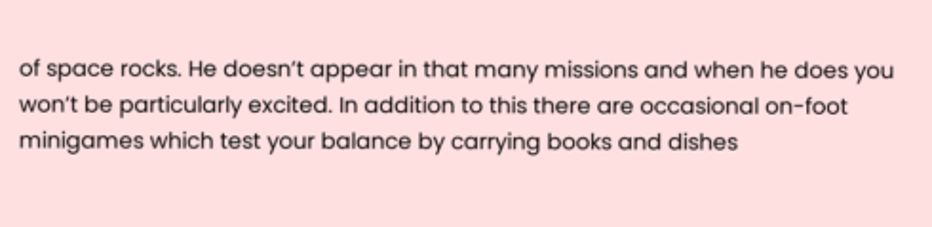of space rocks. He doesn’t appear in that many missions and when he does you won’t be particularly excited. In addition to this there are occasional on-foot minigames which test your balance by carrying books and dishes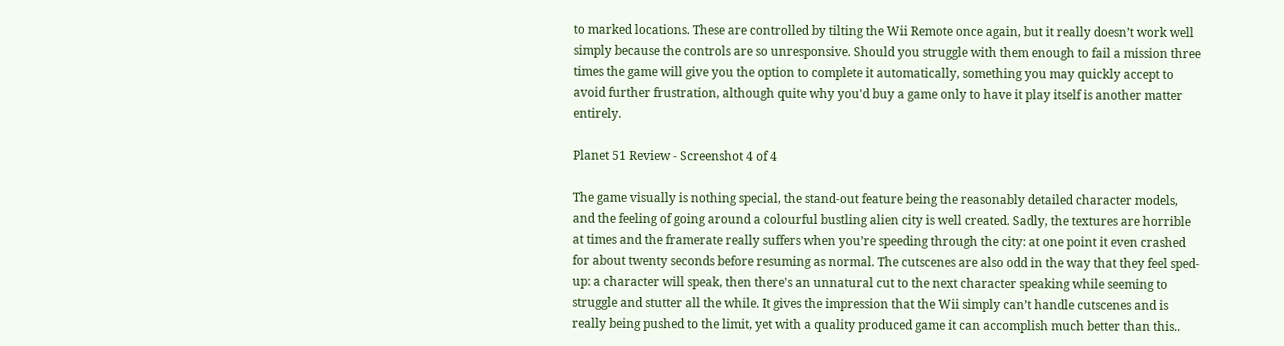to marked locations. These are controlled by tilting the Wii Remote once again, but it really doesn’t work well simply because the controls are so unresponsive. Should you struggle with them enough to fail a mission three times the game will give you the option to complete it automatically, something you may quickly accept to avoid further frustration, although quite why you'd buy a game only to have it play itself is another matter entirely.

Planet 51 Review - Screenshot 4 of 4

The game visually is nothing special, the stand-out feature being the reasonably detailed character models, and the feeling of going around a colourful bustling alien city is well created. Sadly, the textures are horrible at times and the framerate really suffers when you’re speeding through the city: at one point it even crashed for about twenty seconds before resuming as normal. The cutscenes are also odd in the way that they feel sped-up: a character will speak, then there's an unnatural cut to the next character speaking while seeming to struggle and stutter all the while. It gives the impression that the Wii simply can’t handle cutscenes and is really being pushed to the limit, yet with a quality produced game it can accomplish much better than this..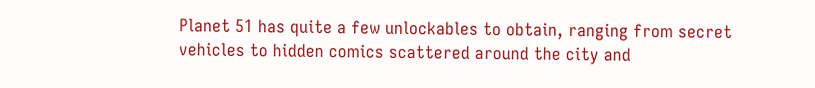Planet 51 has quite a few unlockables to obtain, ranging from secret vehicles to hidden comics scattered around the city and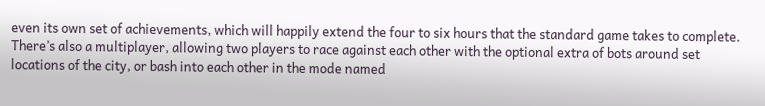even its own set of achievements, which will happily extend the four to six hours that the standard game takes to complete. There’s also a multiplayer, allowing two players to race against each other with the optional extra of bots around set locations of the city, or bash into each other in the mode named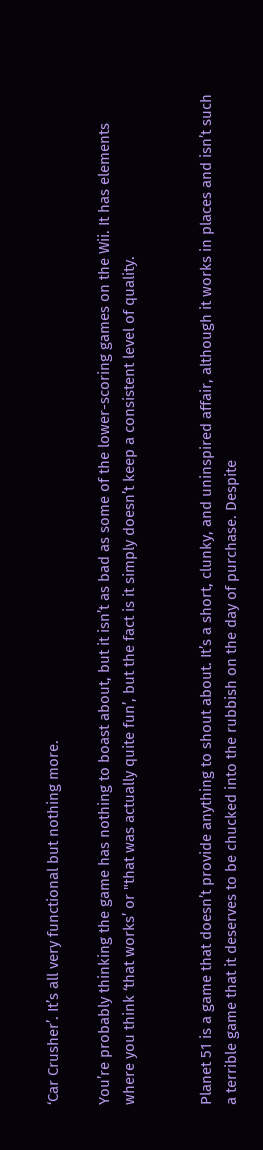‘Car Crusher’. It’s all very functional but nothing more.

You’re probably thinking the game has nothing to boast about, but it isn’t as bad as some of the lower-scoring games on the Wii. It has elements where you think ‘that works’ or "that was actually quite fun’, but the fact is it simply doesn’t keep a consistent level of quality.


Planet 51 is a game that doesn’t provide anything to shout about. It’s a short, clunky, and uninspired affair, although it works in places and isn’t such a terrible game that it deserves to be chucked into the rubbish on the day of purchase. Despite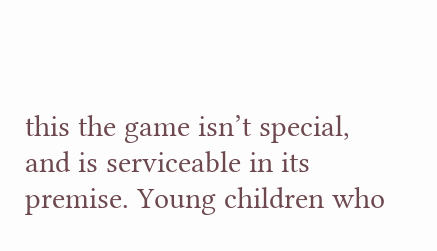this the game isn’t special, and is serviceable in its premise. Young children who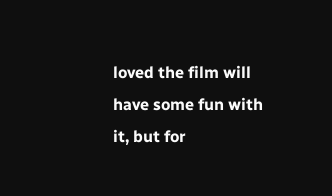loved the film will have some fun with it, but for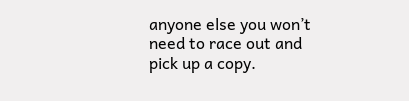anyone else you won’t need to race out and pick up a copy.